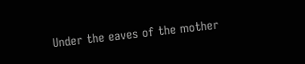Under the eaves of the mother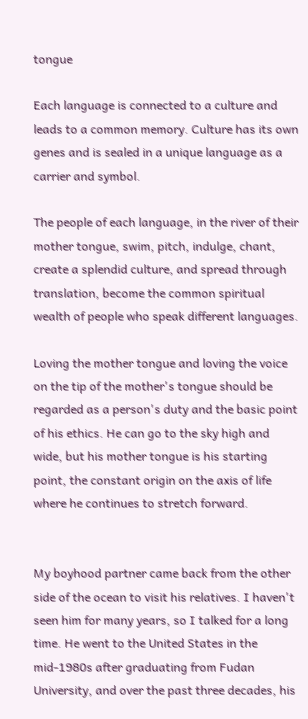tongue

Each language is connected to a culture and leads to a common memory. Culture has its own genes and is sealed in a unique language as a carrier and symbol.

The people of each language, in the river of their mother tongue, swim, pitch, indulge, chant, create a splendid culture, and spread through translation, become the common spiritual wealth of people who speak different languages.

Loving the mother tongue and loving the voice on the tip of the mother's tongue should be regarded as a person's duty and the basic point of his ethics. He can go to the sky high and wide, but his mother tongue is his starting point, the constant origin on the axis of life where he continues to stretch forward.


My boyhood partner came back from the other side of the ocean to visit his relatives. I haven't seen him for many years, so I talked for a long time. He went to the United States in the mid-1980s after graduating from Fudan University, and over the past three decades, his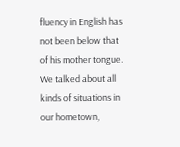fluency in English has not been below that of his mother tongue. We talked about all kinds of situations in our hometown,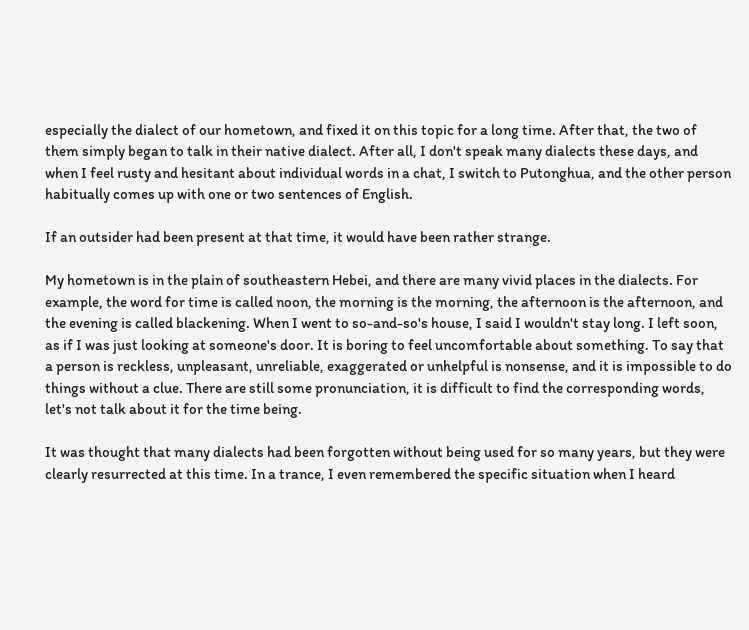especially the dialect of our hometown, and fixed it on this topic for a long time. After that, the two of them simply began to talk in their native dialect. After all, I don't speak many dialects these days, and when I feel rusty and hesitant about individual words in a chat, I switch to Putonghua, and the other person habitually comes up with one or two sentences of English.

If an outsider had been present at that time, it would have been rather strange.

My hometown is in the plain of southeastern Hebei, and there are many vivid places in the dialects. For example, the word for time is called noon, the morning is the morning, the afternoon is the afternoon, and the evening is called blackening. When I went to so-and-so's house, I said I wouldn't stay long. I left soon, as if I was just looking at someone's door. It is boring to feel uncomfortable about something. To say that a person is reckless, unpleasant, unreliable, exaggerated or unhelpful is nonsense, and it is impossible to do things without a clue. There are still some pronunciation, it is difficult to find the corresponding words, let's not talk about it for the time being.

It was thought that many dialects had been forgotten without being used for so many years, but they were clearly resurrected at this time. In a trance, I even remembered the specific situation when I heard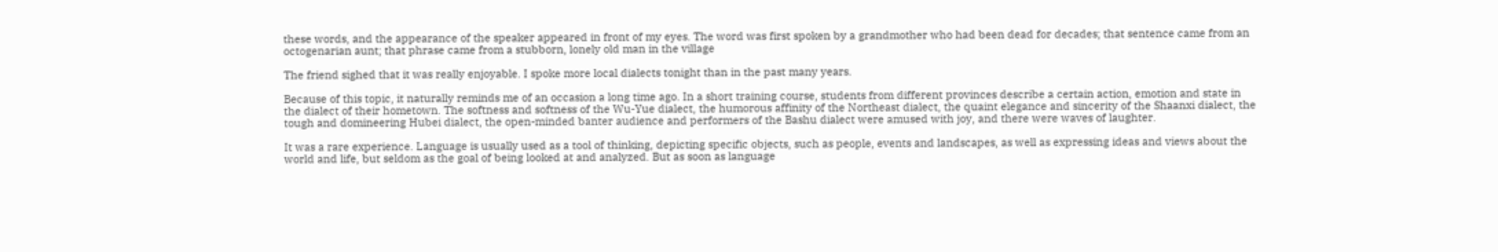these words, and the appearance of the speaker appeared in front of my eyes. The word was first spoken by a grandmother who had been dead for decades; that sentence came from an octogenarian aunt; that phrase came from a stubborn, lonely old man in the village

The friend sighed that it was really enjoyable. I spoke more local dialects tonight than in the past many years.

Because of this topic, it naturally reminds me of an occasion a long time ago. In a short training course, students from different provinces describe a certain action, emotion and state in the dialect of their hometown. The softness and softness of the Wu-Yue dialect, the humorous affinity of the Northeast dialect, the quaint elegance and sincerity of the Shaanxi dialect, the tough and domineering Hubei dialect, the open-minded banter audience and performers of the Bashu dialect were amused with joy, and there were waves of laughter.

It was a rare experience. Language is usually used as a tool of thinking, depicting specific objects, such as people, events and landscapes, as well as expressing ideas and views about the world and life, but seldom as the goal of being looked at and analyzed. But as soon as language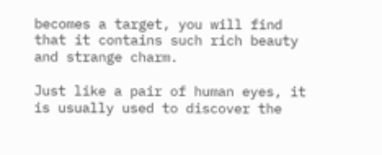becomes a target, you will find that it contains such rich beauty and strange charm.

Just like a pair of human eyes, it is usually used to discover the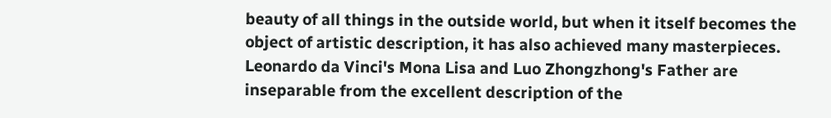beauty of all things in the outside world, but when it itself becomes the object of artistic description, it has also achieved many masterpieces. Leonardo da Vinci's Mona Lisa and Luo Zhongzhong's Father are inseparable from the excellent description of the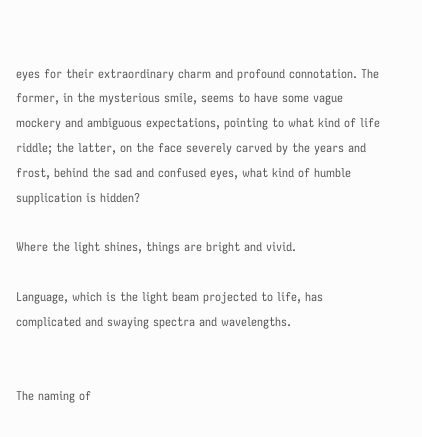eyes for their extraordinary charm and profound connotation. The former, in the mysterious smile, seems to have some vague mockery and ambiguous expectations, pointing to what kind of life riddle; the latter, on the face severely carved by the years and frost, behind the sad and confused eyes, what kind of humble supplication is hidden?

Where the light shines, things are bright and vivid.

Language, which is the light beam projected to life, has complicated and swaying spectra and wavelengths.


The naming of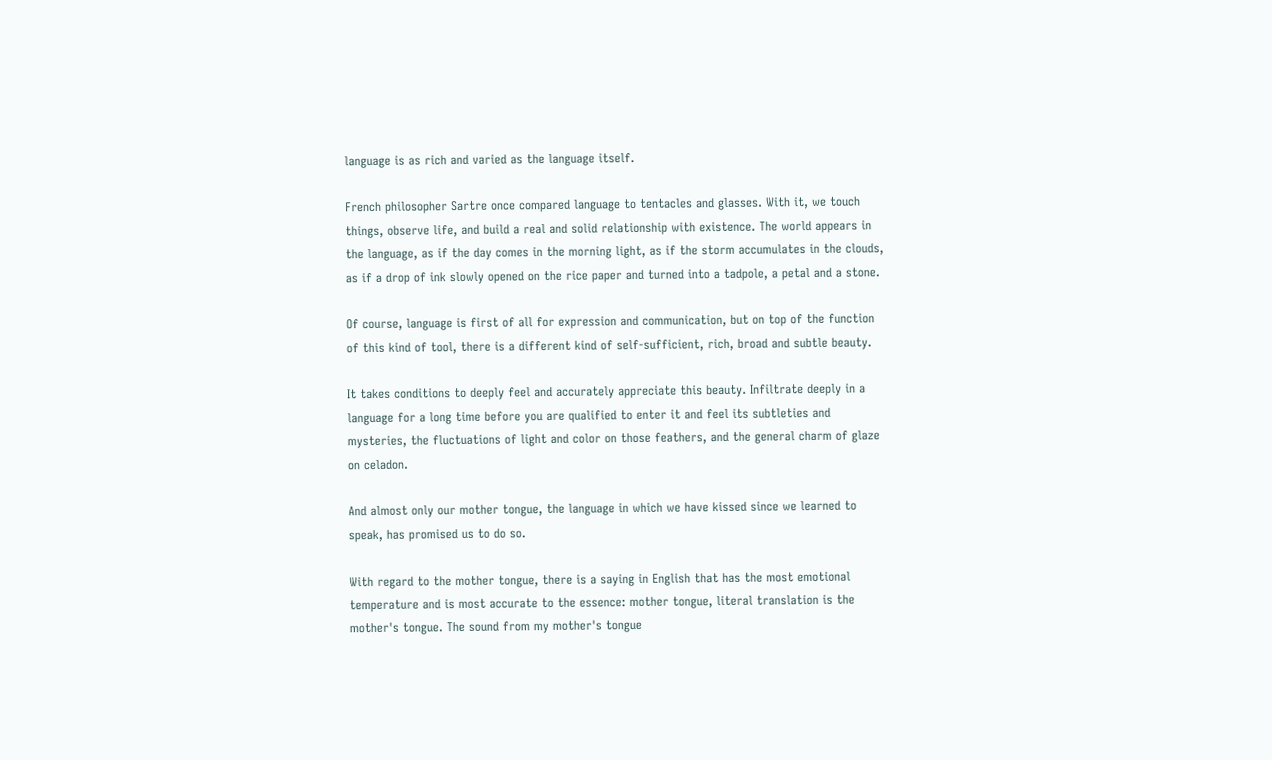language is as rich and varied as the language itself.

French philosopher Sartre once compared language to tentacles and glasses. With it, we touch things, observe life, and build a real and solid relationship with existence. The world appears in the language, as if the day comes in the morning light, as if the storm accumulates in the clouds, as if a drop of ink slowly opened on the rice paper and turned into a tadpole, a petal and a stone.

Of course, language is first of all for expression and communication, but on top of the function of this kind of tool, there is a different kind of self-sufficient, rich, broad and subtle beauty.

It takes conditions to deeply feel and accurately appreciate this beauty. Infiltrate deeply in a language for a long time before you are qualified to enter it and feel its subtleties and mysteries, the fluctuations of light and color on those feathers, and the general charm of glaze on celadon.

And almost only our mother tongue, the language in which we have kissed since we learned to speak, has promised us to do so.

With regard to the mother tongue, there is a saying in English that has the most emotional temperature and is most accurate to the essence: mother tongue, literal translation is the mother's tongue. The sound from my mother's tongue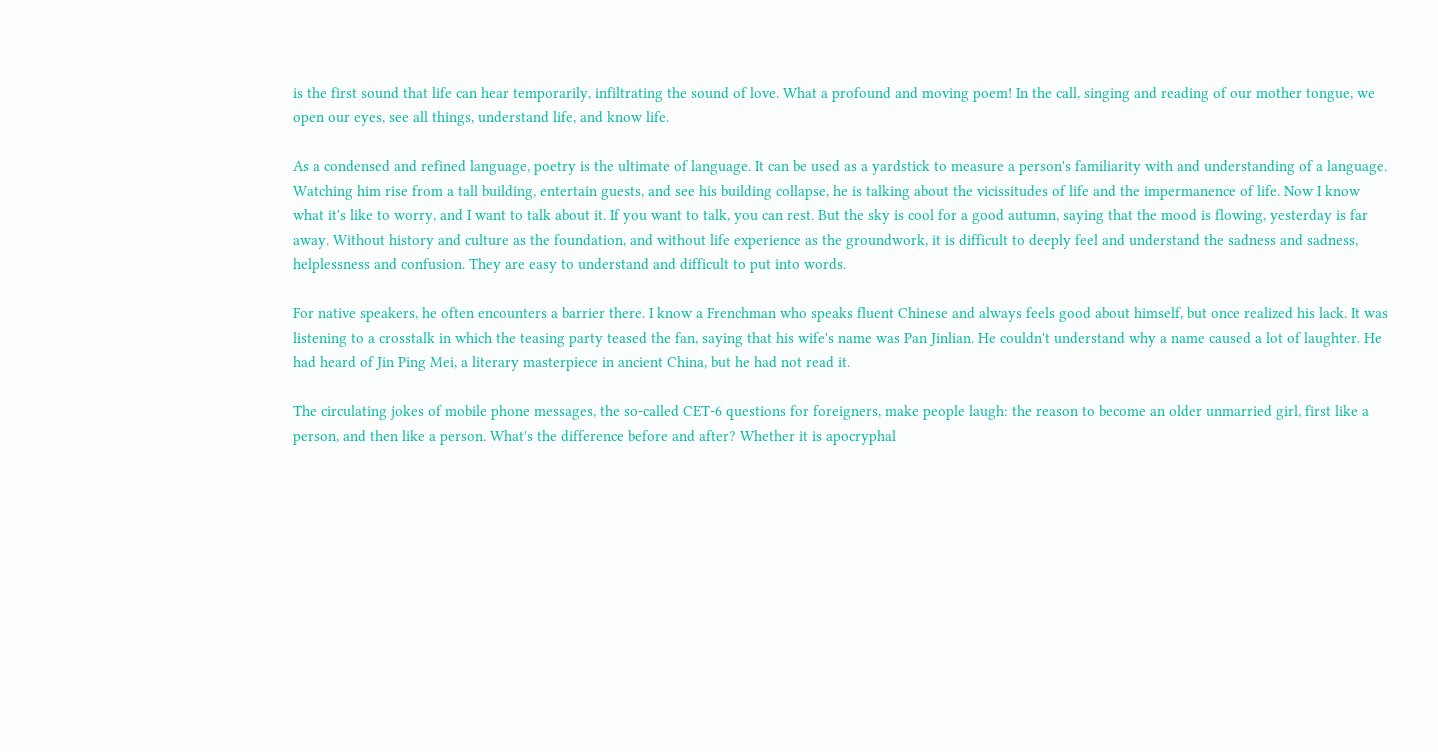is the first sound that life can hear temporarily, infiltrating the sound of love. What a profound and moving poem! In the call, singing and reading of our mother tongue, we open our eyes, see all things, understand life, and know life.

As a condensed and refined language, poetry is the ultimate of language. It can be used as a yardstick to measure a person's familiarity with and understanding of a language. Watching him rise from a tall building, entertain guests, and see his building collapse, he is talking about the vicissitudes of life and the impermanence of life. Now I know what it's like to worry, and I want to talk about it. If you want to talk, you can rest. But the sky is cool for a good autumn, saying that the mood is flowing, yesterday is far away. Without history and culture as the foundation, and without life experience as the groundwork, it is difficult to deeply feel and understand the sadness and sadness, helplessness and confusion. They are easy to understand and difficult to put into words.

For native speakers, he often encounters a barrier there. I know a Frenchman who speaks fluent Chinese and always feels good about himself, but once realized his lack. It was listening to a crosstalk in which the teasing party teased the fan, saying that his wife's name was Pan Jinlian. He couldn't understand why a name caused a lot of laughter. He had heard of Jin Ping Mei, a literary masterpiece in ancient China, but he had not read it.

The circulating jokes of mobile phone messages, the so-called CET-6 questions for foreigners, make people laugh: the reason to become an older unmarried girl, first like a person, and then like a person. What's the difference before and after? Whether it is apocryphal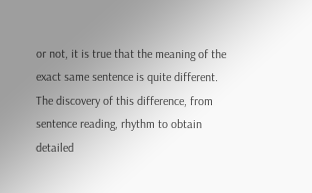or not, it is true that the meaning of the exact same sentence is quite different. The discovery of this difference, from sentence reading, rhythm to obtain detailed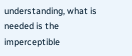understanding, what is needed is the imperceptible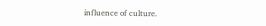influence of culture.